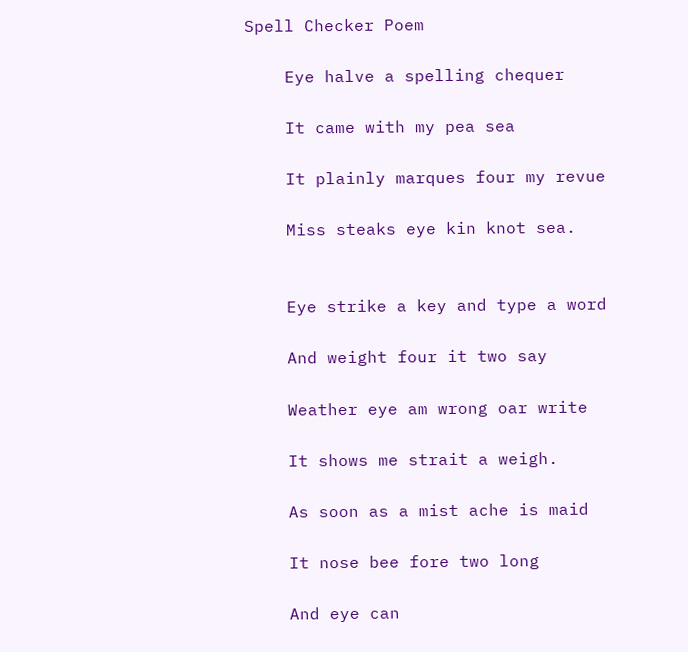Spell Checker Poem

    Eye halve a spelling chequer

    It came with my pea sea

    It plainly marques four my revue

    Miss steaks eye kin knot sea.


    Eye strike a key and type a word

    And weight four it two say

    Weather eye am wrong oar write

    It shows me strait a weigh.

    As soon as a mist ache is maid

    It nose bee fore two long

    And eye can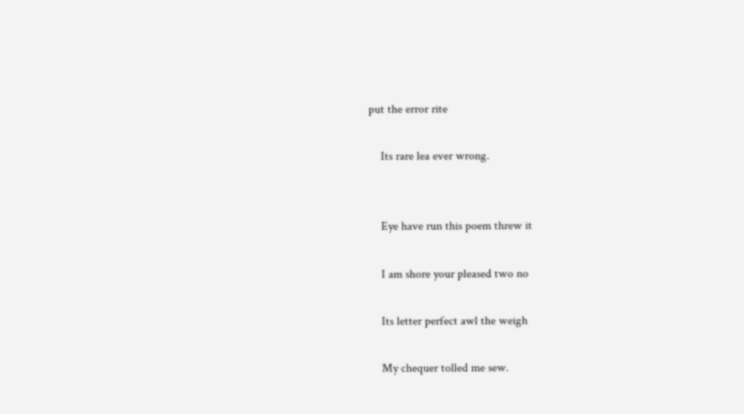put the error rite

    Its rare lea ever wrong.


    Eye have run this poem threw it

    I am shore your pleased two no

    Its letter perfect awl the weigh

    My chequer tolled me sew.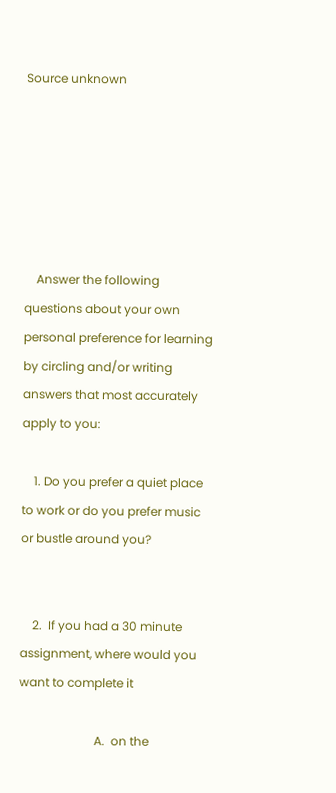Source unknown






    Answer the following questions about your own personal preference for learning by circling and/or writing answers that most accurately apply to you:

    1. Do you prefer a quiet place to work or do you prefer music or bustle around you?


    2.  If you had a 30 minute assignment, where would you want to complete it

                         A.  on the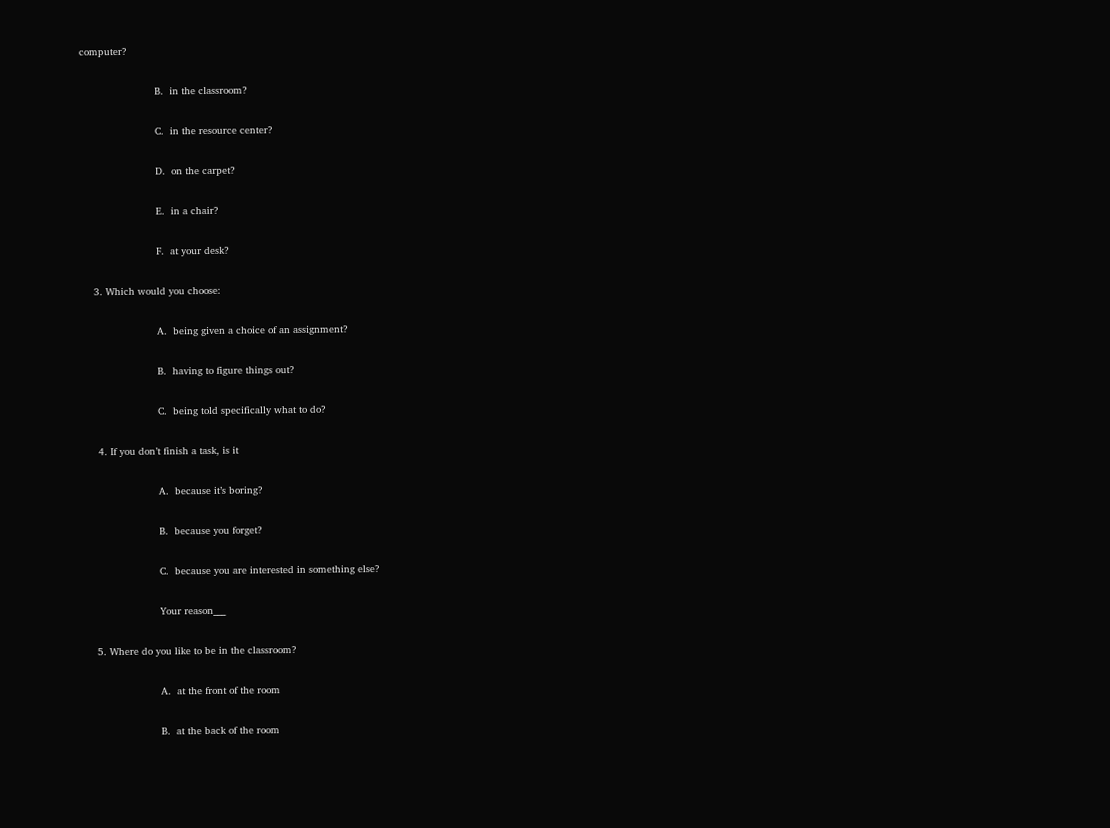computer?

                         B.  in the classroom?

                         C.  in the resource center?

                         D.  on the carpet?

                         E.  in a chair?

                         F.  at your desk?

    3. Which would you choose:

                         A.  being given a choice of an assignment?

                         B.  having to figure things out?

                         C.  being told specifically what to do?

     4. If you don’t finish a task, is it

                         A.  because it’s boring?

                         B.  because you forget?

                         C.  because you are interested in something else?

                         Your reason___

    5. Where do you like to be in the classroom?

                         A.  at the front of the room

                         B.  at the back of the room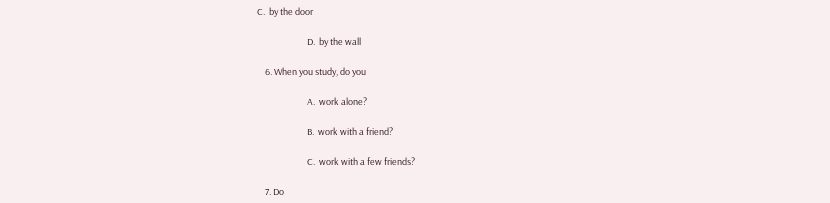C.  by the door

                         D.  by the wall

    6. When you study, do you

                         A.  work alone?

                         B.  work with a friend?

                         C.  work with a few friends?

    7. Do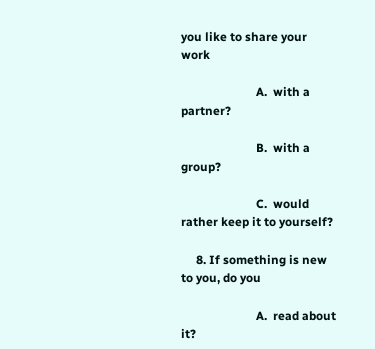you like to share your work

                         A.  with a partner?

                         B.  with a group?

                         C.  would rather keep it to yourself?

     8. If something is new to you, do you

                         A.  read about it?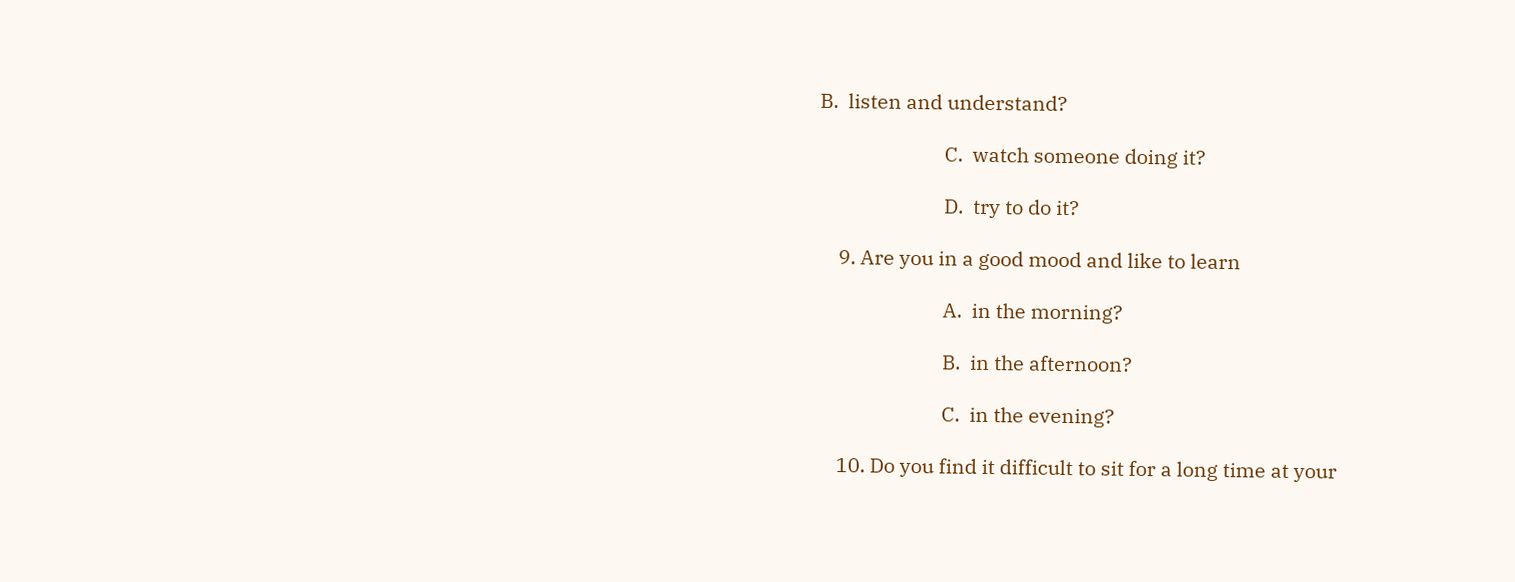B.  listen and understand?

                         C.  watch someone doing it?

                         D.  try to do it?

    9. Are you in a good mood and like to learn

                         A.  in the morning?

                         B.  in the afternoon?

                         C.  in the evening?

    10. Do you find it difficult to sit for a long time at your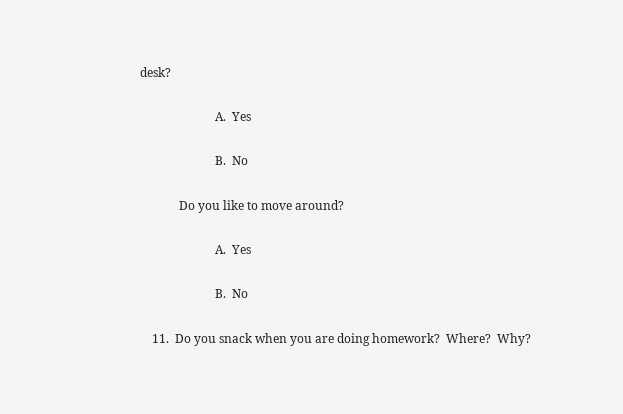desk?

                         A.  Yes

                         B.  No

             Do you like to move around?

                         A.  Yes

                         B.  No

    11.  Do you snack when you are doing homework?  Where?  Why?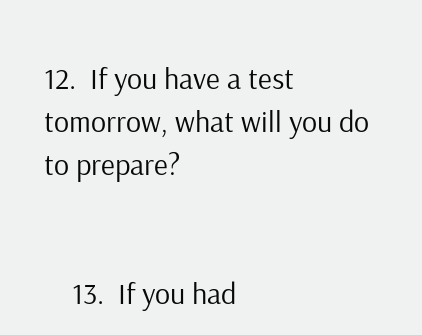12.  If you have a test tomorrow, what will you do to prepare?


    13.  If you had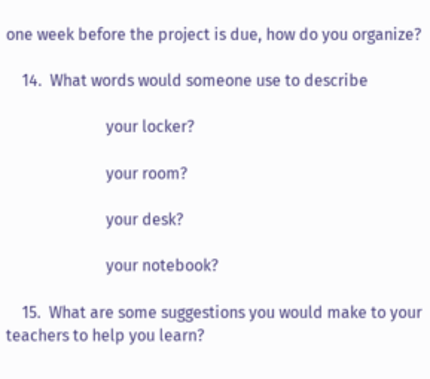one week before the project is due, how do you organize?

    14.  What words would someone use to describe

                         your locker?

                         your room?

                         your desk?

                         your notebook?

    15.  What are some suggestions you would make to your teachers to help you learn?